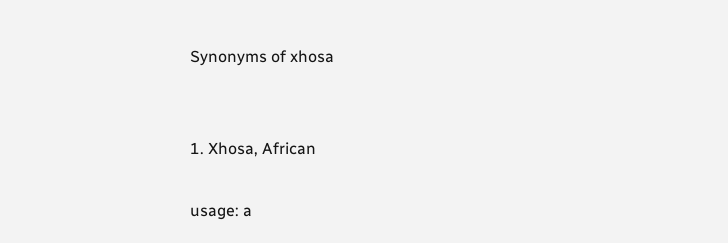Synonyms of xhosa


1. Xhosa, African

usage: a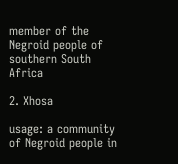member of the Negroid people of southern South Africa

2. Xhosa

usage: a community of Negroid people in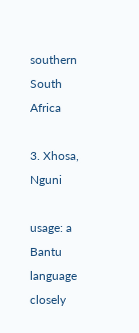southern South Africa

3. Xhosa, Nguni

usage: a Bantu language closely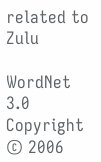related to Zulu

WordNet 3.0 Copyright © 2006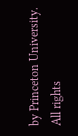by Princeton University.
All rights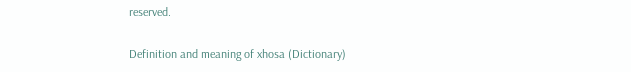reserved.

Definition and meaning of xhosa (Dictionary)